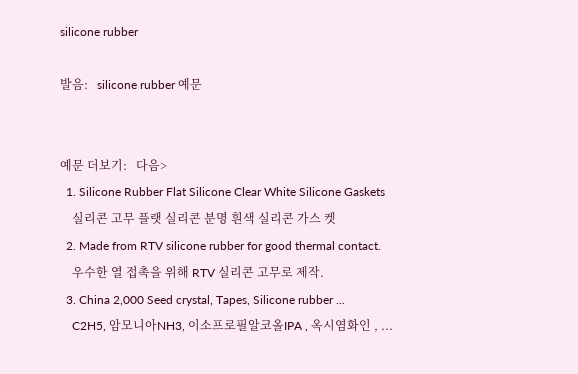silicone rubber

발음:   silicone rubber 예문


예문 더보기:   다음>
  1. Silicone Rubber Flat Silicone Clear White Silicone Gaskets
    실리콘 고무 플랫 실리콘 분명 흰색 실리콘 가스 켓
  2. Made from RTV silicone rubber for good thermal contact.
    우수한 열 접촉을 위해 RTV 실리콘 고무로 제작.
  3. China 2,000 Seed crystal, Tapes, Silicone rubber ...
    C2H5, 암모니아NH3, 이소프로필알코올IPA , 옥시염화인 , ...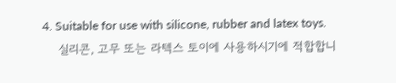4. Suitable for use with silicone, rubber and latex toys.
    실리콘, 고무 또는 라텍스 토이에 사용하시기에 적합합니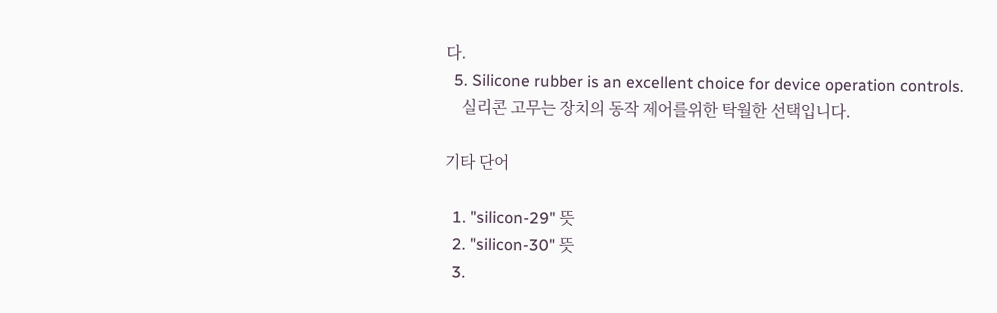다.
  5. Silicone rubber is an excellent choice for device operation controls.
    실리콘 고무는 장치의 동작 제어를위한 탁월한 선택입니다.

기타 단어

  1. "silicon-29" 뜻
  2. "silicon-30" 뜻
  3.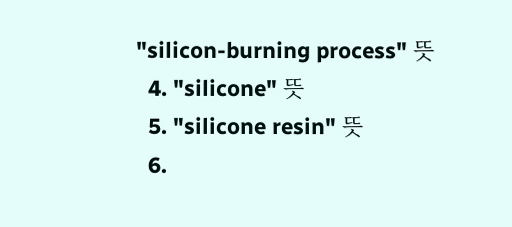"silicon-burning process" 뜻
  4. "silicone" 뜻
  5. "silicone resin" 뜻
  6.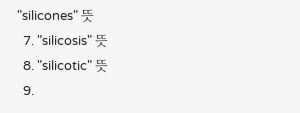"silicones" 뜻
  7. "silicosis" 뜻
  8. "silicotic" 뜻
  9.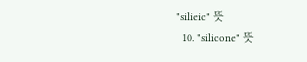"silieic" 뜻
  10. "silicone" 뜻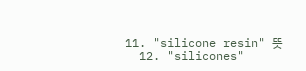11. "silicone resin" 뜻
  12. "silicones"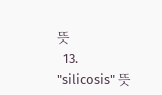뜻
  13. "silicosis" 뜻